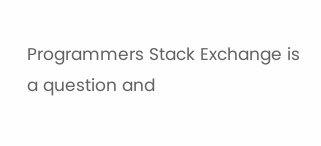Programmers Stack Exchange is a question and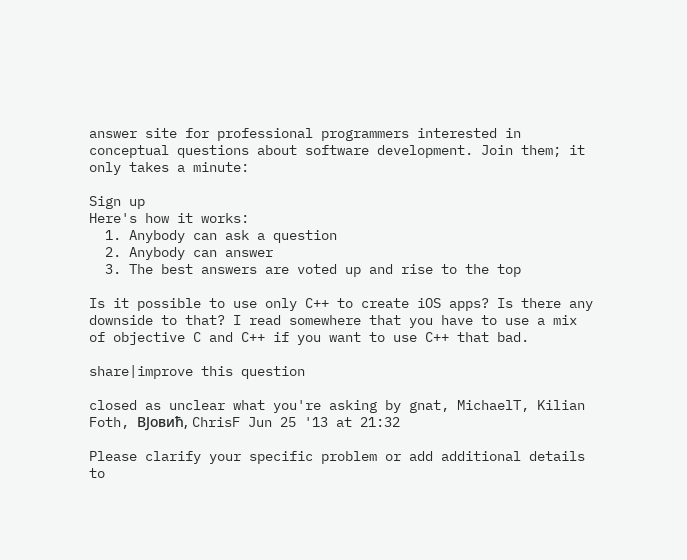answer site for professional programmers interested in conceptual questions about software development. Join them; it only takes a minute:

Sign up
Here's how it works:
  1. Anybody can ask a question
  2. Anybody can answer
  3. The best answers are voted up and rise to the top

Is it possible to use only C++ to create iOS apps? Is there any downside to that? I read somewhere that you have to use a mix of objective C and C++ if you want to use C++ that bad.

share|improve this question

closed as unclear what you're asking by gnat, MichaelT, Kilian Foth, BЈовић, ChrisF Jun 25 '13 at 21:32

Please clarify your specific problem or add additional details to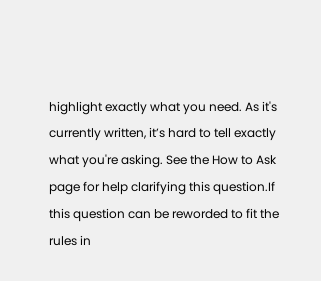highlight exactly what you need. As it's currently written, it’s hard to tell exactly what you're asking. See the How to Ask page for help clarifying this question.If this question can be reworded to fit the rules in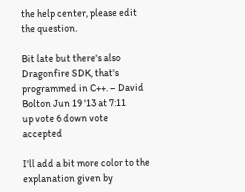the help center, please edit the question.

Bit late but there's also Dragonfire SDK, that's programmed in C++. – David Bolton Jun 19 '13 at 7:11
up vote 6 down vote accepted

I'll add a bit more color to the explanation given by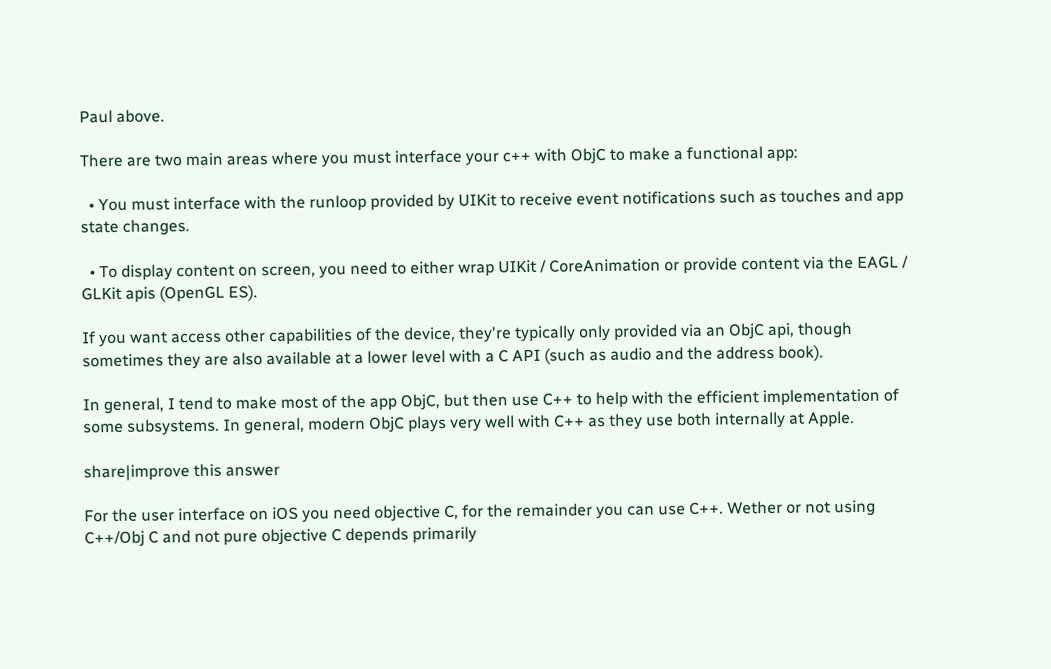Paul above.

There are two main areas where you must interface your c++ with ObjC to make a functional app:

  • You must interface with the runloop provided by UIKit to receive event notifications such as touches and app state changes.

  • To display content on screen, you need to either wrap UIKit / CoreAnimation or provide content via the EAGL / GLKit apis (OpenGL ES).

If you want access other capabilities of the device, they're typically only provided via an ObjC api, though sometimes they are also available at a lower level with a C API (such as audio and the address book).

In general, I tend to make most of the app ObjC, but then use C++ to help with the efficient implementation of some subsystems. In general, modern ObjC plays very well with C++ as they use both internally at Apple.

share|improve this answer

For the user interface on iOS you need objective C, for the remainder you can use C++. Wether or not using C++/Obj C and not pure objective C depends primarily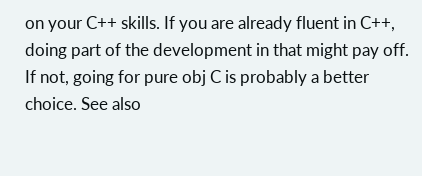on your C++ skills. If you are already fluent in C++, doing part of the development in that might pay off. If not, going for pure obj C is probably a better choice. See also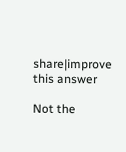share|improve this answer

Not the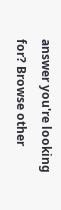answer you're looking for? Browse other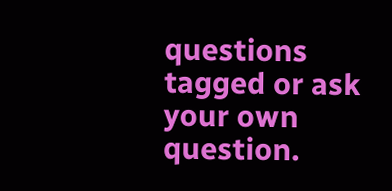questions tagged or ask your own question.